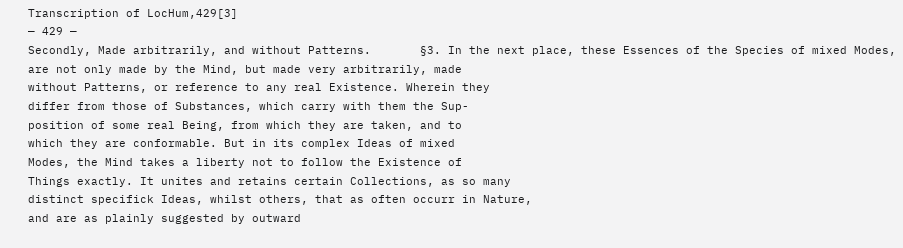Transcription of LocHum,429[3]
— 429 —
Secondly, Made arbitrarily, and without Patterns.       §3. In the next place, these Essences of the Species of mixed Modes,
are not only made by the Mind, but made very arbitrarily, made
without Patterns, or reference to any real Existence. Wherein they
differ from those of Substances, which carry with them the Sup-
position of some real Being, from which they are taken, and to
which they are conformable. But in its complex Ideas of mixed
Modes, the Mind takes a liberty not to follow the Existence of
Things exactly. It unites and retains certain Collections, as so many
distinct specifick Ideas, whilst others, that as often occurr in Nature,
and are as plainly suggested by outward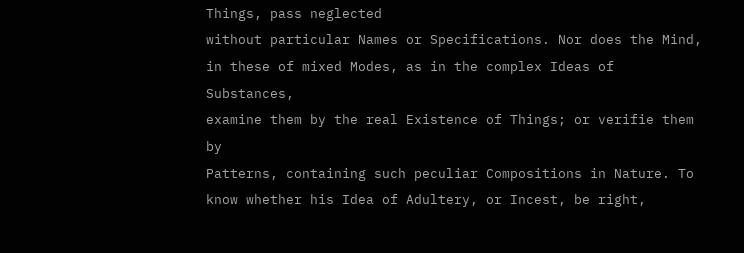Things, pass neglected
without particular Names or Specifications. Nor does the Mind,
in these of mixed Modes, as in the complex Ideas of Substances,
examine them by the real Existence of Things; or verifie them by
Patterns, containing such peculiar Compositions in Nature. To
know whether his Idea of Adultery, or Incest, be right,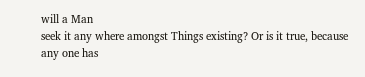will a Man
seek it any where amongst Things existing? Or is it true, because
any one has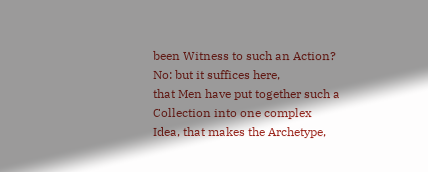been Witness to such an Action? No: but it suffices here,
that Men have put together such a Collection into one complex
Idea, that makes the Archetype,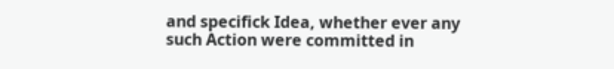and specifick Idea, whether ever any
such Action were committed in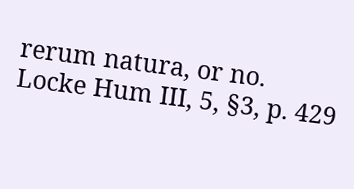rerum natura, or no.
Locke Hum III, 5, §3, p. 429